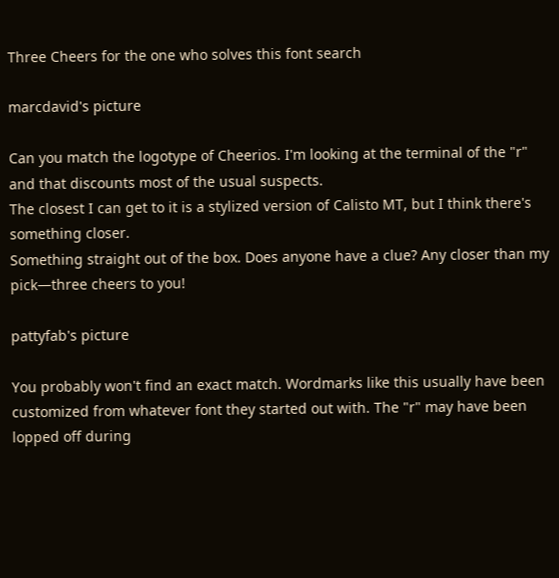Three Cheers for the one who solves this font search

marcdavid's picture

Can you match the logotype of Cheerios. I'm looking at the terminal of the "r" and that discounts most of the usual suspects.
The closest I can get to it is a stylized version of Calisto MT, but I think there's something closer.
Something straight out of the box. Does anyone have a clue? Any closer than my pick—three cheers to you!

pattyfab's picture

You probably won't find an exact match. Wordmarks like this usually have been customized from whatever font they started out with. The "r" may have been lopped off during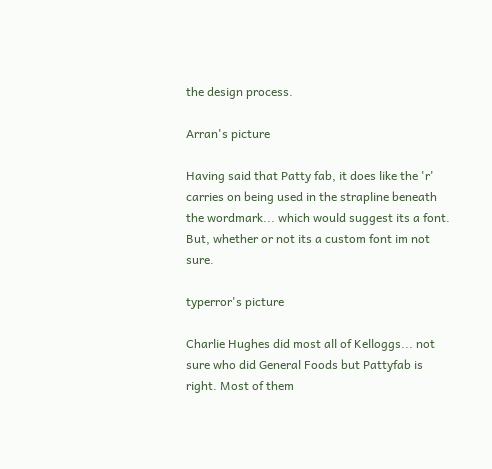the design process.

Arran's picture

Having said that Patty fab, it does like the 'r' carries on being used in the strapline beneath the wordmark... which would suggest its a font. But, whether or not its a custom font im not sure.

typerror's picture

Charlie Hughes did most all of Kelloggs... not sure who did General Foods but Pattyfab is right. Most of them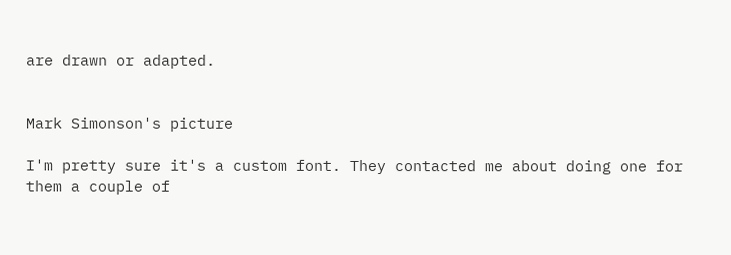are drawn or adapted.


Mark Simonson's picture

I'm pretty sure it's a custom font. They contacted me about doing one for them a couple of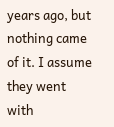years ago, but nothing came of it. I assume they went with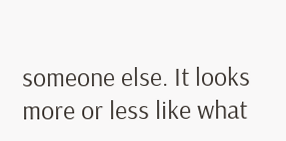someone else. It looks more or less like what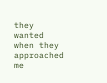they wanted when they approached me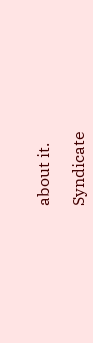about it.

Syndicate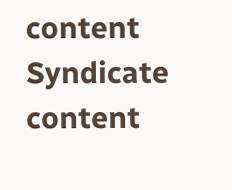content Syndicate content